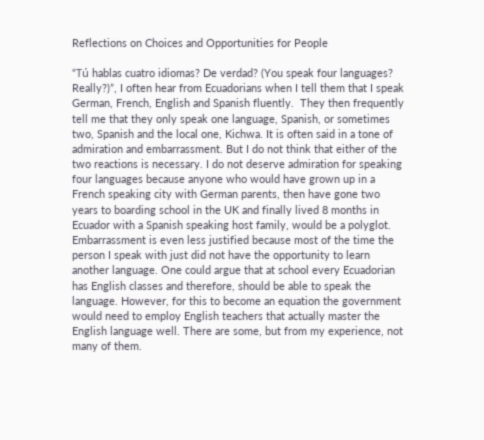Reflections on Choices and Opportunities for People

“Tú hablas cuatro idiomas? De verdad? (You speak four languages? Really?)”, I often hear from Ecuadorians when I tell them that I speak German, French, English and Spanish fluently.  They then frequently tell me that they only speak one language, Spanish, or sometimes two, Spanish and the local one, Kichwa. It is often said in a tone of admiration and embarrassment. But I do not think that either of the two reactions is necessary. I do not deserve admiration for speaking four languages because anyone who would have grown up in a French speaking city with German parents, then have gone two years to boarding school in the UK and finally lived 8 months in Ecuador with a Spanish speaking host family, would be a polyglot.  Embarrassment is even less justified because most of the time the person I speak with just did not have the opportunity to learn another language. One could argue that at school every Ecuadorian has English classes and therefore, should be able to speak the language. However, for this to become an equation the government would need to employ English teachers that actually master the English language well. There are some, but from my experience, not many of them.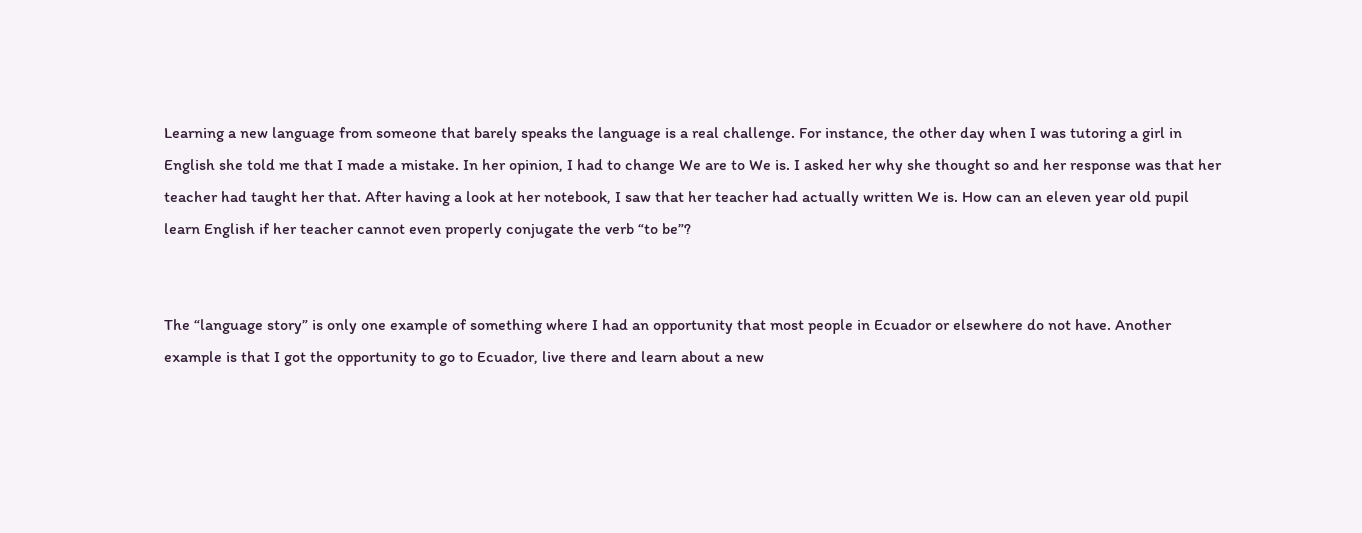Learning a new language from someone that barely speaks the language is a real challenge. For instance, the other day when I was tutoring a girl in English she told me that I made a mistake. In her opinion, I had to change We are to We is. I asked her why she thought so and her response was that her teacher had taught her that. After having a look at her notebook, I saw that her teacher had actually written We is. How can an eleven year old pupil learn English if her teacher cannot even properly conjugate the verb “to be”?


The “language story” is only one example of something where I had an opportunity that most people in Ecuador or elsewhere do not have. Another example is that I got the opportunity to go to Ecuador, live there and learn about a new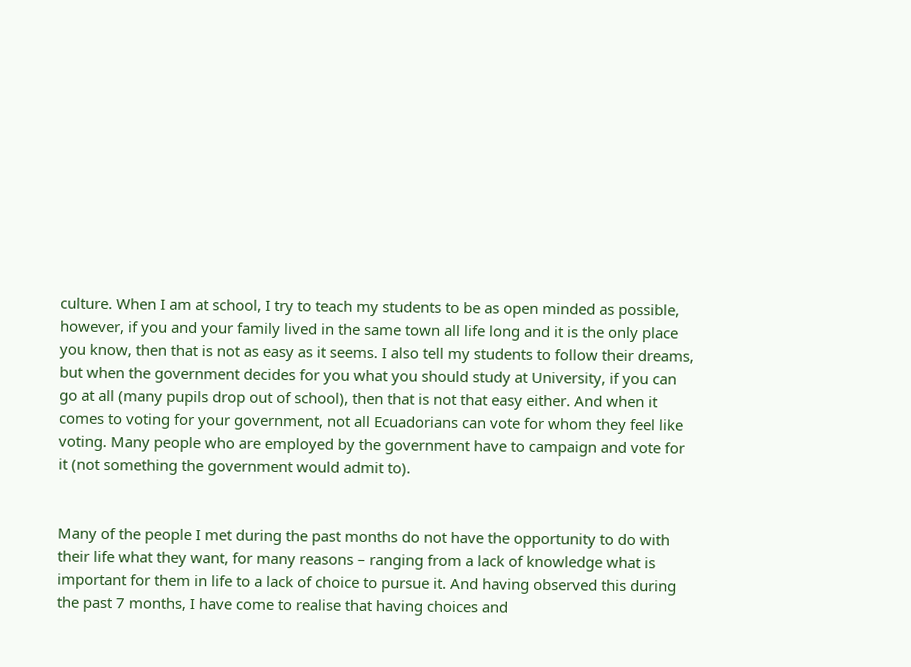culture. When I am at school, I try to teach my students to be as open minded as possible, however, if you and your family lived in the same town all life long and it is the only place you know, then that is not as easy as it seems. I also tell my students to follow their dreams, but when the government decides for you what you should study at University, if you can go at all (many pupils drop out of school), then that is not that easy either. And when it comes to voting for your government, not all Ecuadorians can vote for whom they feel like voting. Many people who are employed by the government have to campaign and vote for it (not something the government would admit to).


Many of the people I met during the past months do not have the opportunity to do with their life what they want, for many reasons – ranging from a lack of knowledge what is important for them in life to a lack of choice to pursue it. And having observed this during the past 7 months, I have come to realise that having choices and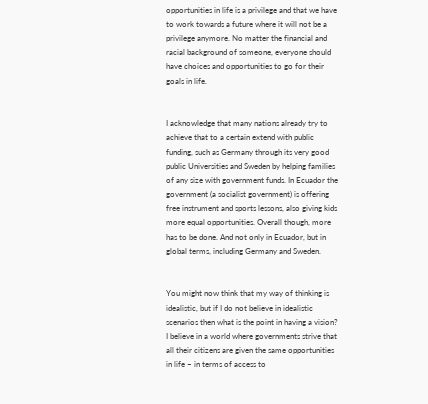opportunities in life is a privilege and that we have to work towards a future where it will not be a privilege anymore. No matter the financial and racial background of someone, everyone should have choices and opportunities to go for their goals in life.


I acknowledge that many nations already try to achieve that to a certain extend with public funding, such as Germany through its very good public Universities and Sweden by helping families of any size with government funds. In Ecuador the government (a socialist government) is offering free instrument and sports lessons, also giving kids more equal opportunities. Overall though, more has to be done. And not only in Ecuador, but in global terms, including Germany and Sweden.


You might now think that my way of thinking is idealistic, but if I do not believe in idealistic scenarios then what is the point in having a vision? I believe in a world where governments strive that all their citizens are given the same opportunities in life – in terms of access to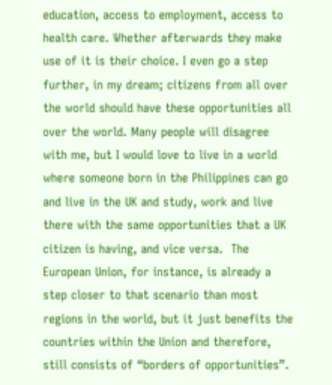education, access to employment, access to health care. Whether afterwards they make use of it is their choice. I even go a step further, in my dream; citizens from all over the world should have these opportunities all over the world. Many people will disagree with me, but I would love to live in a world where someone born in the Philippines can go and live in the UK and study, work and live there with the same opportunities that a UK citizen is having, and vice versa.  The European Union, for instance, is already a step closer to that scenario than most regions in the world, but it just benefits the countries within the Union and therefore, still consists of “borders of opportunities”.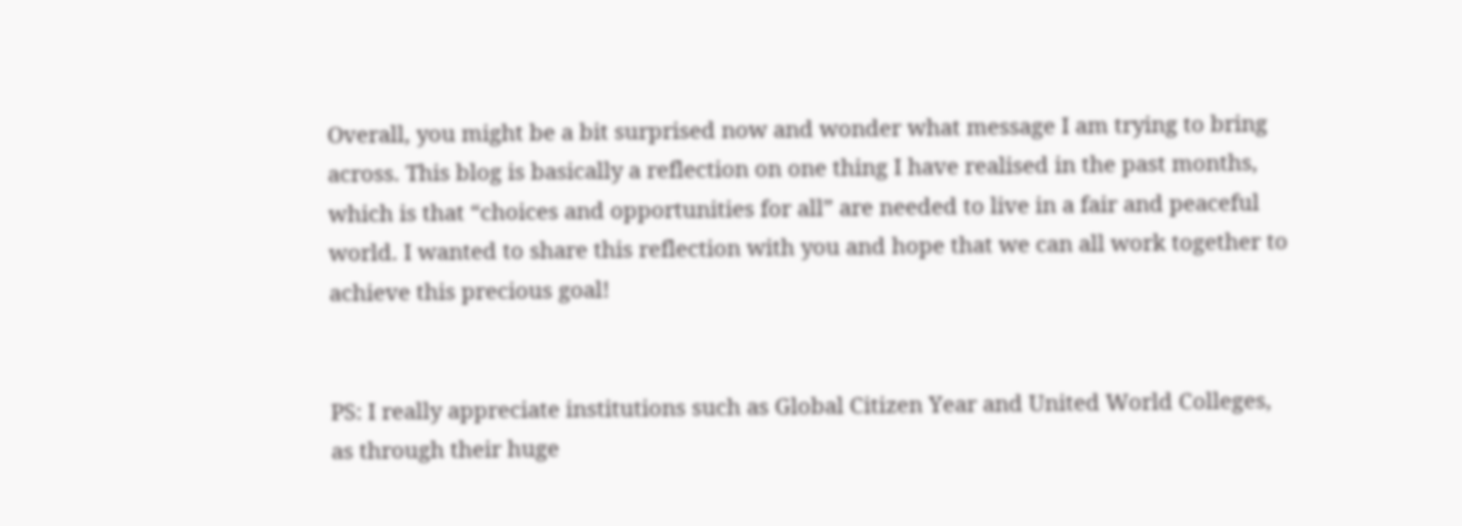Overall, you might be a bit surprised now and wonder what message I am trying to bring across. This blog is basically a reflection on one thing I have realised in the past months, which is that “choices and opportunities for all” are needed to live in a fair and peaceful world. I wanted to share this reflection with you and hope that we can all work together to achieve this precious goal!


PS: I really appreciate institutions such as Global Citizen Year and United World Colleges, as through their huge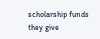scholarship funds they give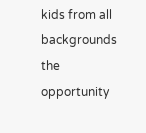kids from all backgrounds the opportunity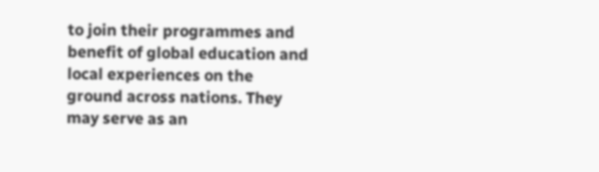to join their programmes and benefit of global education and local experiences on the ground across nations. They may serve as an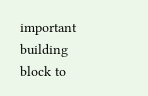important building block to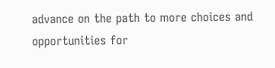advance on the path to more choices and opportunities for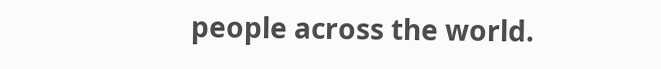people across the world.